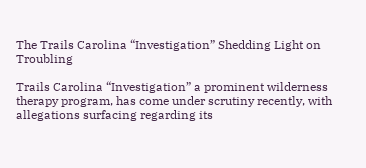The Trails Carolina “Investigation” Shedding Light on Troubling

Trails Carolina “Investigation” a prominent wilderness therapy program, has come under scrutiny recently, with allegations surfacing regarding its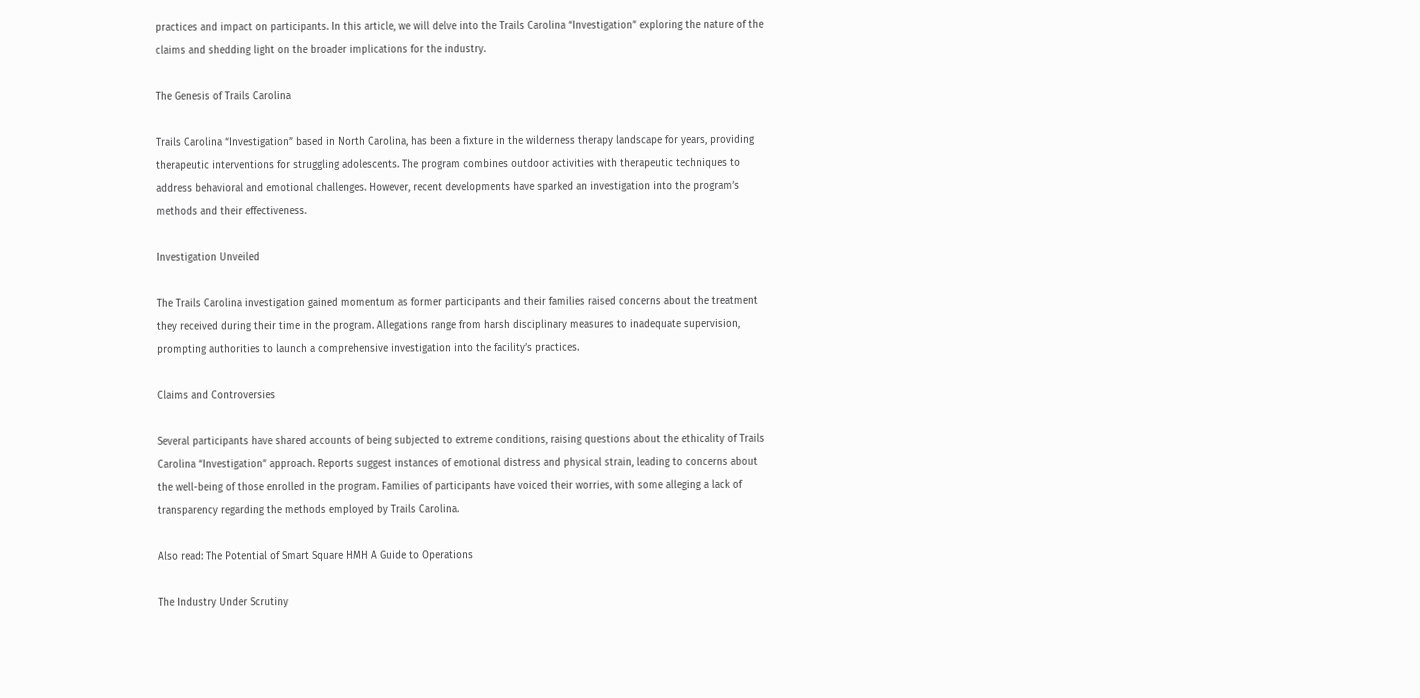practices and impact on participants. In this article, we will delve into the Trails Carolina “Investigation” exploring the nature of the claims and shedding light on the broader implications for the industry.

The Genesis of Trails Carolina

Trails Carolina “Investigation” based in North Carolina, has been a fixture in the wilderness therapy landscape for years, providing therapeutic interventions for struggling adolescents. The program combines outdoor activities with therapeutic techniques to address behavioral and emotional challenges. However, recent developments have sparked an investigation into the program’s methods and their effectiveness.

Investigation Unveiled

The Trails Carolina investigation gained momentum as former participants and their families raised concerns about the treatment they received during their time in the program. Allegations range from harsh disciplinary measures to inadequate supervision, prompting authorities to launch a comprehensive investigation into the facility’s practices.

Claims and Controversies

Several participants have shared accounts of being subjected to extreme conditions, raising questions about the ethicality of Trails Carolina “Investigation” approach. Reports suggest instances of emotional distress and physical strain, leading to concerns about the well-being of those enrolled in the program. Families of participants have voiced their worries, with some alleging a lack of transparency regarding the methods employed by Trails Carolina.

Also read: The Potential of Smart Square HMH A Guide to Operations

The Industry Under Scrutiny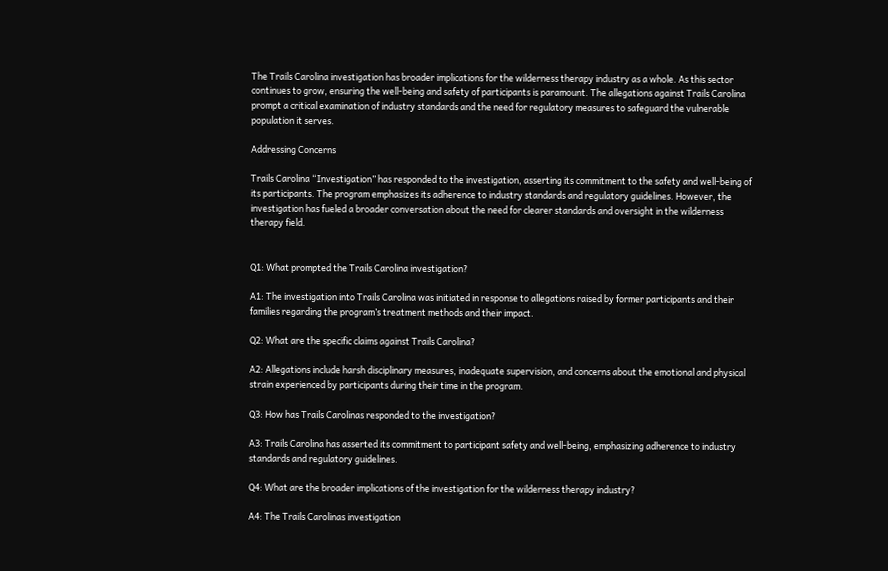The Trails Carolina investigation has broader implications for the wilderness therapy industry as a whole. As this sector continues to grow, ensuring the well-being and safety of participants is paramount. The allegations against Trails Carolina prompt a critical examination of industry standards and the need for regulatory measures to safeguard the vulnerable population it serves.

Addressing Concerns

Trails Carolina “Investigation” has responded to the investigation, asserting its commitment to the safety and well-being of its participants. The program emphasizes its adherence to industry standards and regulatory guidelines. However, the investigation has fueled a broader conversation about the need for clearer standards and oversight in the wilderness therapy field.


Q1: What prompted the Trails Carolina investigation?

A1: The investigation into Trails Carolina was initiated in response to allegations raised by former participants and their families regarding the program’s treatment methods and their impact.

Q2: What are the specific claims against Trails Carolina?

A2: Allegations include harsh disciplinary measures, inadequate supervision, and concerns about the emotional and physical strain experienced by participants during their time in the program.

Q3: How has Trails Carolinas responded to the investigation?

A3: Trails Carolina has asserted its commitment to participant safety and well-being, emphasizing adherence to industry standards and regulatory guidelines.

Q4: What are the broader implications of the investigation for the wilderness therapy industry?

A4: The Trails Carolinas investigation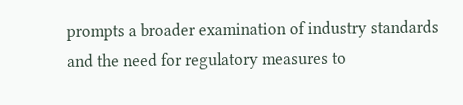prompts a broader examination of industry standards and the need for regulatory measures to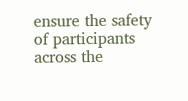ensure the safety of participants across the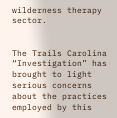wilderness therapy sector.


The Trails Carolina “Investigation” has brought to light serious concerns about the practices employed by this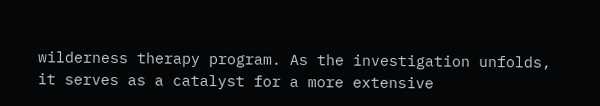wilderness therapy program. As the investigation unfolds, it serves as a catalyst for a more extensive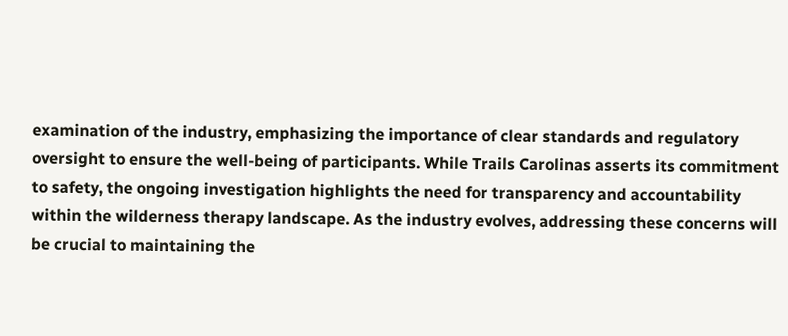examination of the industry, emphasizing the importance of clear standards and regulatory oversight to ensure the well-being of participants. While Trails Carolinas asserts its commitment to safety, the ongoing investigation highlights the need for transparency and accountability within the wilderness therapy landscape. As the industry evolves, addressing these concerns will be crucial to maintaining the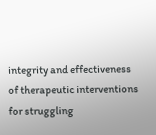integrity and effectiveness of therapeutic interventions for struggling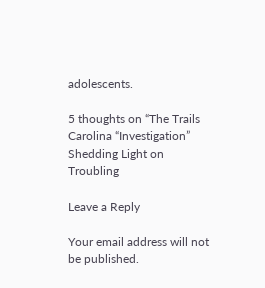adolescents.

5 thoughts on “The Trails Carolina “Investigation” Shedding Light on Troubling

Leave a Reply

Your email address will not be published.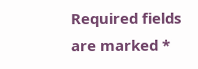Required fields are marked *